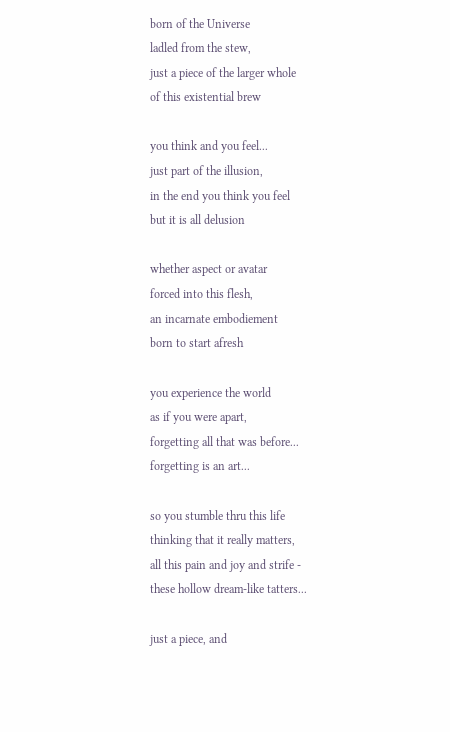born of the Universe
ladled from the stew,
just a piece of the larger whole
of this existential brew

you think and you feel...
just part of the illusion,
in the end you think you feel
but it is all delusion

whether aspect or avatar
forced into this flesh,
an incarnate embodiement
born to start afresh

you experience the world
as if you were apart,
forgetting all that was before...
forgetting is an art...

so you stumble thru this life
thinking that it really matters,
all this pain and joy and strife -
these hollow dream-like tatters...

just a piece, and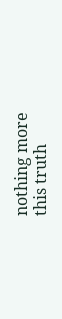nothing more
this truth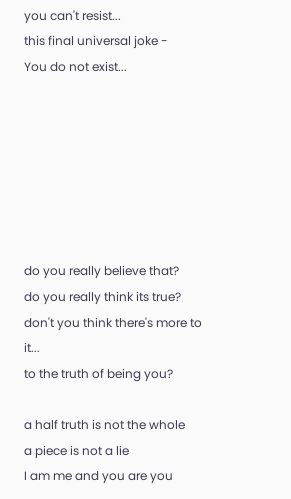you can't resist...
this final universal joke -
You do not exist...







do you really believe that?
do you really think its true?
don't you think there's more to it...
to the truth of being you?

a half truth is not the whole
a piece is not a lie
I am me and you are you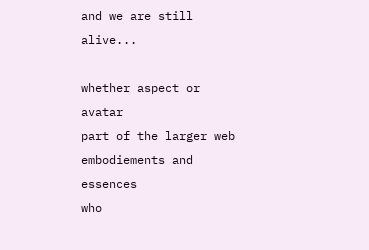and we are still alive...

whether aspect or avatar
part of the larger web
embodiements and essences
who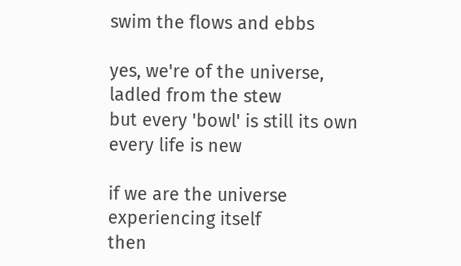swim the flows and ebbs

yes, we're of the universe,
ladled from the stew
but every 'bowl' is still its own
every life is new

if we are the universe
experiencing itself
then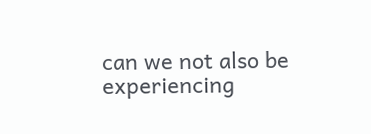can we not also be
experiencing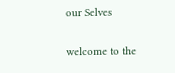our Selves

welcome to the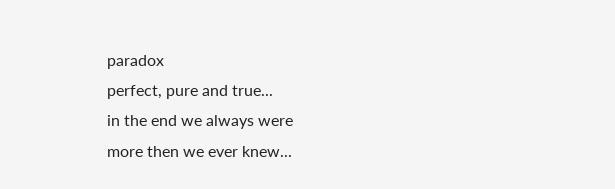paradox
perfect, pure and true...
in the end we always were
more then we ever knew...